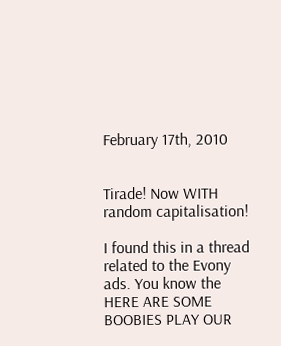February 17th, 2010


Tirade! Now WITH random capitalisation!

I found this in a thread related to the Evony ads. You know the HERE ARE SOME BOOBIES PLAY OUR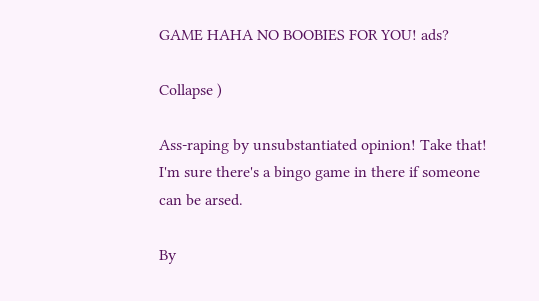GAME HAHA NO BOOBIES FOR YOU! ads?

Collapse )

Ass-raping by unsubstantiated opinion! Take that! I'm sure there's a bingo game in there if someone can be arsed.

By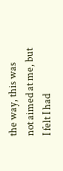the way, this was not aimed at me, but I felt I had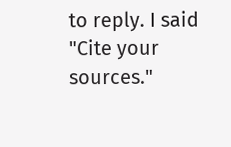to reply. I said "Cite your sources."